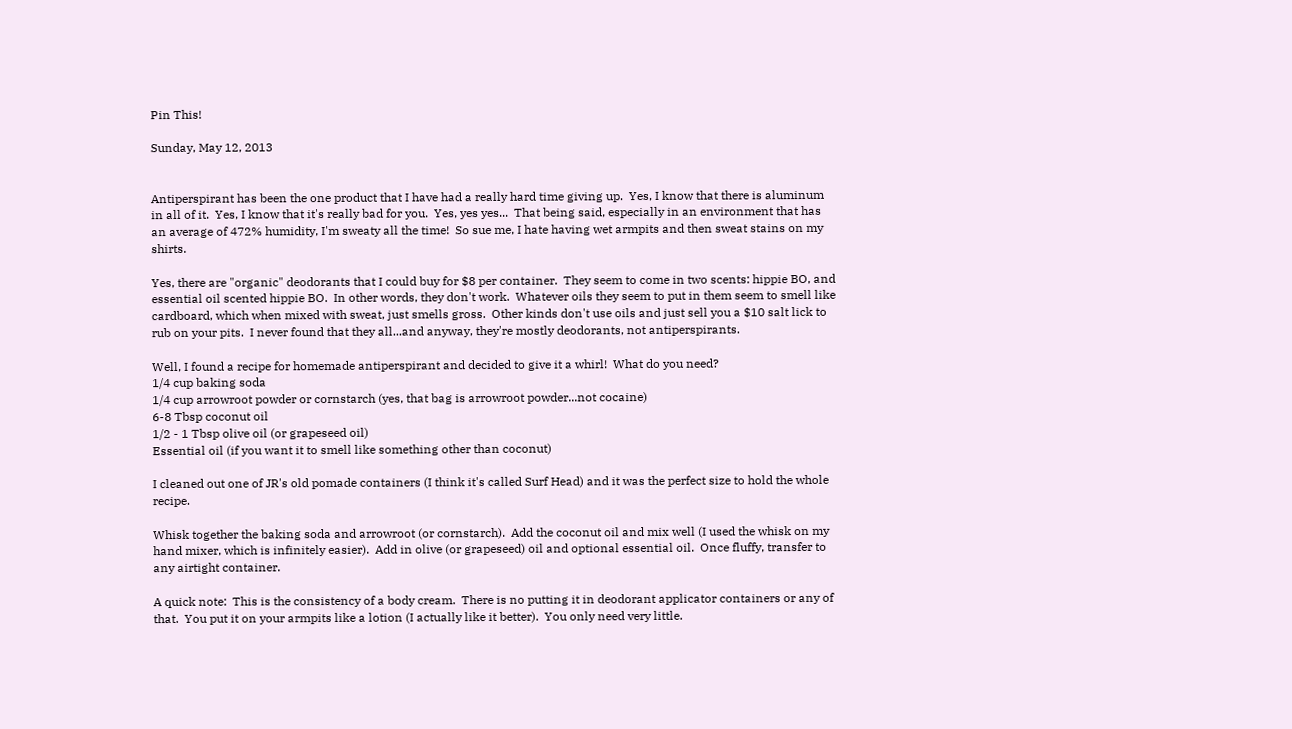Pin This!

Sunday, May 12, 2013


Antiperspirant has been the one product that I have had a really hard time giving up.  Yes, I know that there is aluminum in all of it.  Yes, I know that it's really bad for you.  Yes, yes yes...  That being said, especially in an environment that has an average of 472% humidity, I'm sweaty all the time!  So sue me, I hate having wet armpits and then sweat stains on my shirts.

Yes, there are "organic" deodorants that I could buy for $8 per container.  They seem to come in two scents: hippie BO, and essential oil scented hippie BO.  In other words, they don't work.  Whatever oils they seem to put in them seem to smell like cardboard, which when mixed with sweat, just smells gross.  Other kinds don't use oils and just sell you a $10 salt lick to rub on your pits.  I never found that they all...and anyway, they're mostly deodorants, not antiperspirants.

Well, I found a recipe for homemade antiperspirant and decided to give it a whirl!  What do you need?
1/4 cup baking soda
1/4 cup arrowroot powder or cornstarch (yes, that bag is arrowroot powder...not cocaine)
6-8 Tbsp coconut oil
1/2 - 1 Tbsp olive oil (or grapeseed oil)
Essential oil (if you want it to smell like something other than coconut)

I cleaned out one of JR's old pomade containers (I think it's called Surf Head) and it was the perfect size to hold the whole recipe.

Whisk together the baking soda and arrowroot (or cornstarch).  Add the coconut oil and mix well (I used the whisk on my hand mixer, which is infinitely easier).  Add in olive (or grapeseed) oil and optional essential oil.  Once fluffy, transfer to any airtight container.

A quick note:  This is the consistency of a body cream.  There is no putting it in deodorant applicator containers or any of that.  You put it on your armpits like a lotion (I actually like it better).  You only need very little.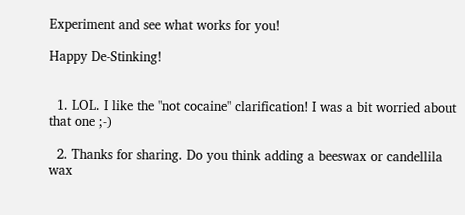Experiment and see what works for you!

Happy De-Stinking!


  1. LOL. I like the "not cocaine" clarification! I was a bit worried about that one ;-)

  2. Thanks for sharing. Do you think adding a beeswax or candellila wax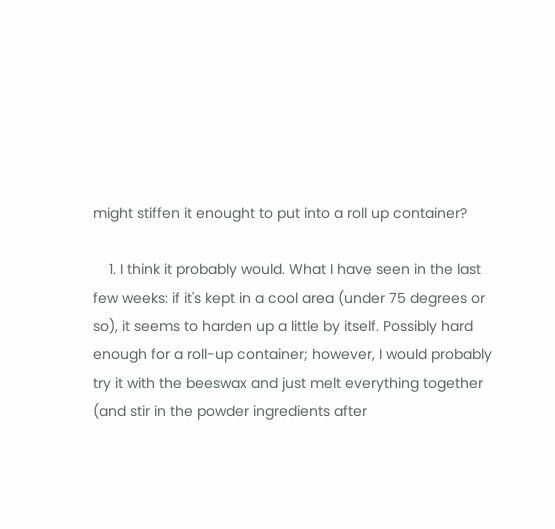might stiffen it enought to put into a roll up container?

    1. I think it probably would. What I have seen in the last few weeks: if it's kept in a cool area (under 75 degrees or so), it seems to harden up a little by itself. Possibly hard enough for a roll-up container; however, I would probably try it with the beeswax and just melt everything together (and stir in the powder ingredients after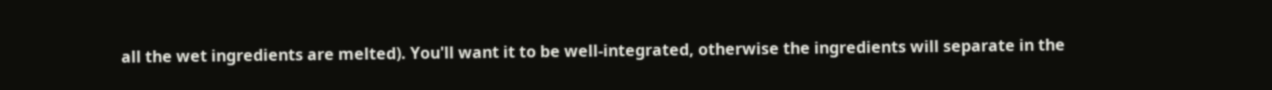all the wet ingredients are melted). You'll want it to be well-integrated, otherwise the ingredients will separate in the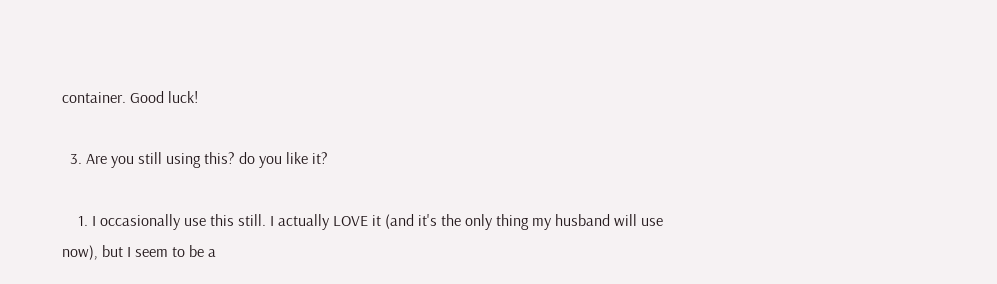container. Good luck!

  3. Are you still using this? do you like it?

    1. I occasionally use this still. I actually LOVE it (and it's the only thing my husband will use now), but I seem to be a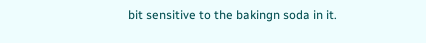bit sensitive to the bakingn soda in it.